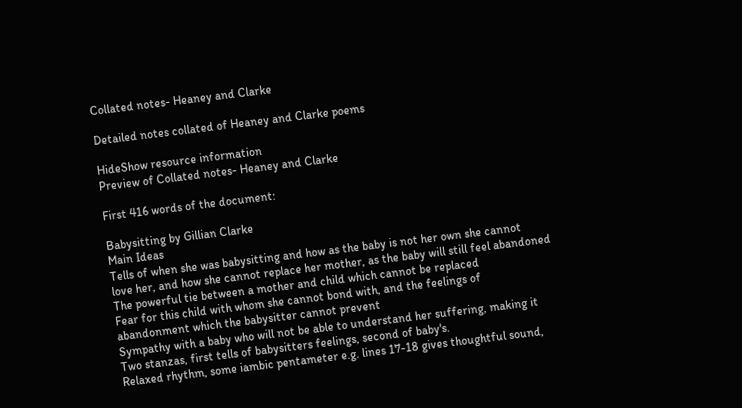Collated notes- Heaney and Clarke

Detailed notes collated of Heaney and Clarke poems

HideShow resource information
Preview of Collated notes- Heaney and Clarke

First 416 words of the document:

Babysitting by Gillian Clarke
Main Ideas
Tells of when she was babysitting and how as the baby is not her own she cannot
love her, and how she cannot replace her mother, as the baby will still feel abandoned
The powerful tie between a mother and child which cannot be replaced
Fear for this child with whom she cannot bond with, and the feelings of
abandonment which the babysitter cannot prevent
Sympathy with a baby who will not be able to understand her suffering, making it
Two stanzas, first tells of babysitters feelings, second of baby's.
Relaxed rhythm, some iambic pentameter e.g. lines 17-18 gives thoughtful sound,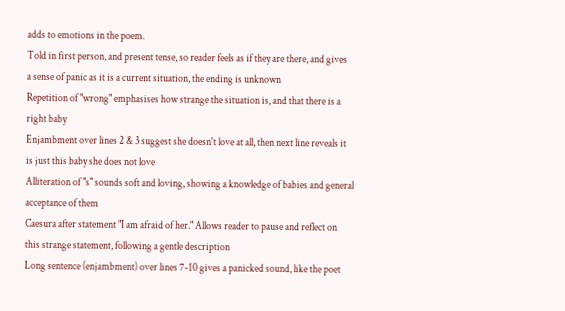adds to emotions in the poem.
Told in first person, and present tense, so reader feels as if they are there, and gives
a sense of panic as it is a current situation, the ending is unknown
Repetition of "wrong" emphasises how strange the situation is, and that there is a
right baby
Enjambment over lines 2 & 3 suggest she doesn't love at all, then next line reveals it
is just this baby she does not love
Alliteration of "s" sounds soft and loving, showing a knowledge of babies and general
acceptance of them
Caesura after statement "I am afraid of her." Allows reader to pause and reflect on
this strange statement, following a gentle description
Long sentence (enjambment) over lines 7-10 gives a panicked sound, like the poet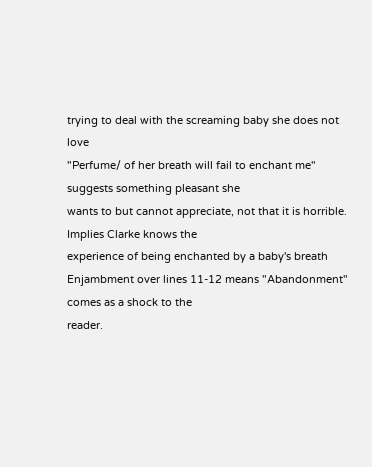trying to deal with the screaming baby she does not love
"Perfume/ of her breath will fail to enchant me" suggests something pleasant she
wants to but cannot appreciate, not that it is horrible. Implies Clarke knows the
experience of being enchanted by a baby's breath
Enjambment over lines 11-12 means "Abandonment" comes as a shock to the
reader.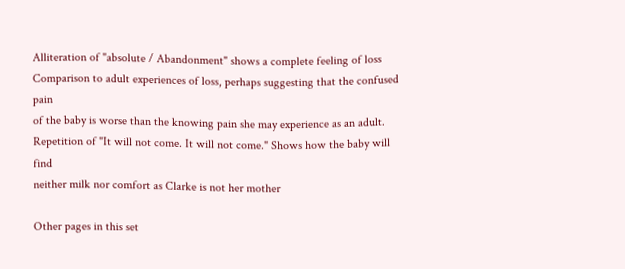Alliteration of "absolute / Abandonment" shows a complete feeling of loss
Comparison to adult experiences of loss, perhaps suggesting that the confused pain
of the baby is worse than the knowing pain she may experience as an adult.
Repetition of "It will not come. It will not come." Shows how the baby will find
neither milk nor comfort as Clarke is not her mother

Other pages in this set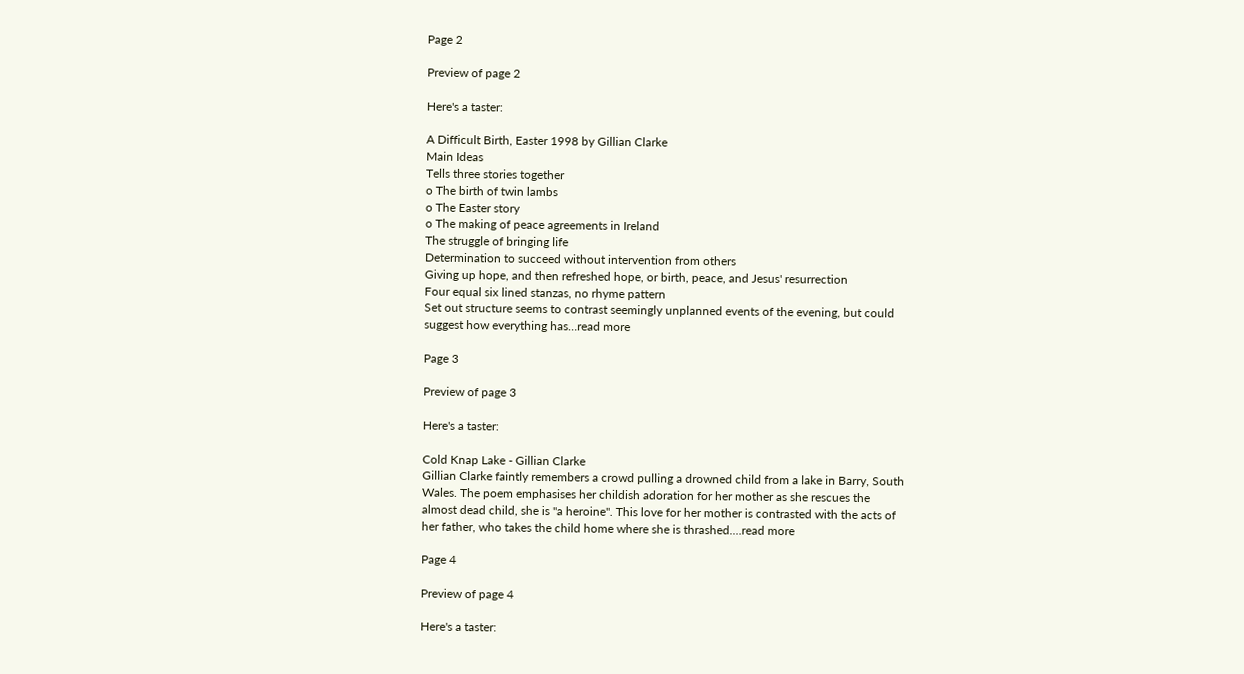Page 2

Preview of page 2

Here's a taster:

A Difficult Birth, Easter 1998 by Gillian Clarke
Main Ideas
Tells three stories together
o The birth of twin lambs
o The Easter story
o The making of peace agreements in Ireland
The struggle of bringing life
Determination to succeed without intervention from others
Giving up hope, and then refreshed hope, or birth, peace, and Jesus' resurrection
Four equal six lined stanzas, no rhyme pattern
Set out structure seems to contrast seemingly unplanned events of the evening, but could
suggest how everything has…read more

Page 3

Preview of page 3

Here's a taster:

Cold Knap Lake - Gillian Clarke
Gillian Clarke faintly remembers a crowd pulling a drowned child from a lake in Barry, South
Wales. The poem emphasises her childish adoration for her mother as she rescues the
almost dead child, she is "a heroine". This love for her mother is contrasted with the acts of
her father, who takes the child home where she is thrashed.…read more

Page 4

Preview of page 4

Here's a taster: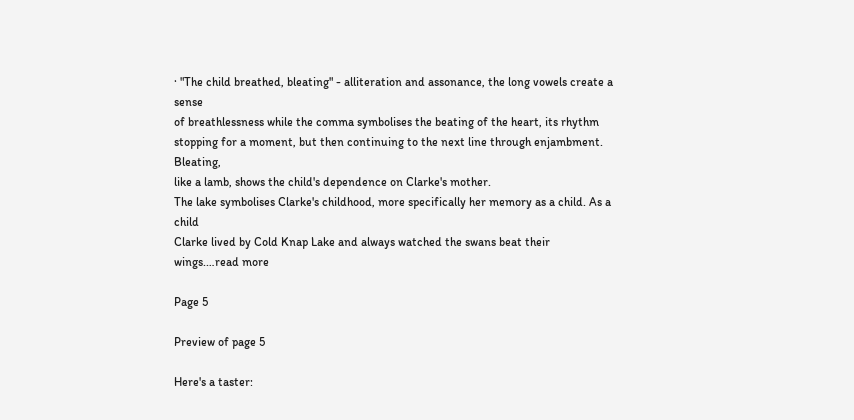· "The child breathed, bleating" - alliteration and assonance, the long vowels create a sense
of breathlessness while the comma symbolises the beating of the heart, its rhythm
stopping for a moment, but then continuing to the next line through enjambment. Bleating,
like a lamb, shows the child's dependence on Clarke's mother.
The lake symbolises Clarke's childhood, more specifically her memory as a child. As a child
Clarke lived by Cold Knap Lake and always watched the swans beat their wings.…read more

Page 5

Preview of page 5

Here's a taster: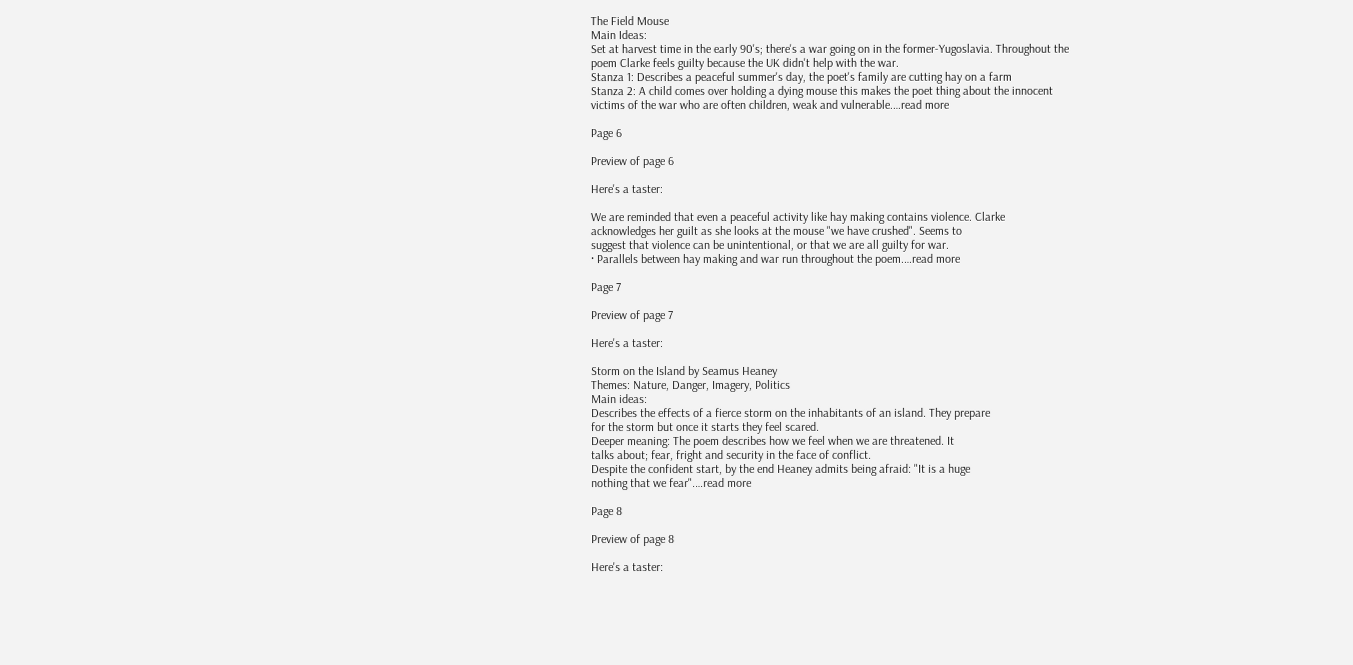The Field Mouse
Main Ideas:
Set at harvest time in the early 90's; there's a war going on in the former-Yugoslavia. Throughout the
poem Clarke feels guilty because the UK didn't help with the war.
Stanza 1: Describes a peaceful summer's day, the poet's family are cutting hay on a farm
Stanza 2: A child comes over holding a dying mouse this makes the poet thing about the innocent
victims of the war who are often children, weak and vulnerable.…read more

Page 6

Preview of page 6

Here's a taster:

We are reminded that even a peaceful activity like hay making contains violence. Clarke
acknowledges her guilt as she looks at the mouse "we have crushed". Seems to
suggest that violence can be unintentional, or that we are all guilty for war.
· Parallels between hay making and war run throughout the poem.…read more

Page 7

Preview of page 7

Here's a taster:

Storm on the Island by Seamus Heaney
Themes: Nature, Danger, Imagery, Politics
Main ideas:
Describes the effects of a fierce storm on the inhabitants of an island. They prepare
for the storm but once it starts they feel scared.
Deeper meaning: The poem describes how we feel when we are threatened. It
talks about; fear, fright and security in the face of conflict.
Despite the confident start, by the end Heaney admits being afraid: "It is a huge
nothing that we fear".…read more

Page 8

Preview of page 8

Here's a taster: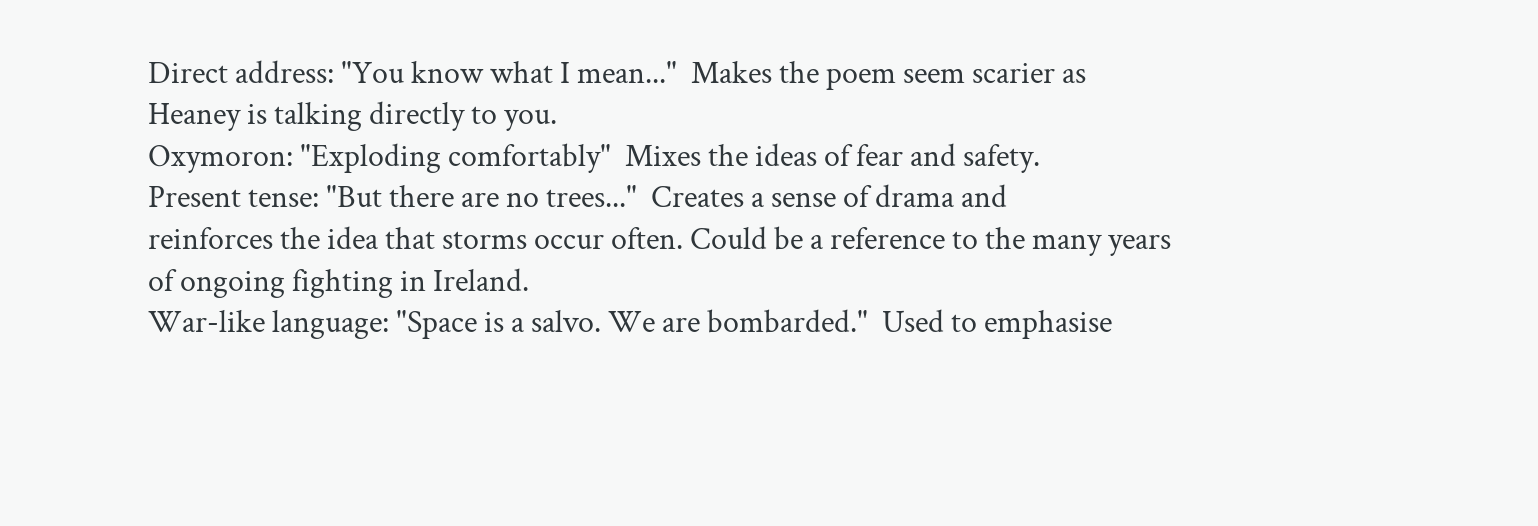Direct address: "You know what I mean..."  Makes the poem seem scarier as
Heaney is talking directly to you.
Oxymoron: "Exploding comfortably"  Mixes the ideas of fear and safety.
Present tense: "But there are no trees..."  Creates a sense of drama and
reinforces the idea that storms occur often. Could be a reference to the many years
of ongoing fighting in Ireland.
War-like language: "Space is a salvo. We are bombarded."  Used to emphasise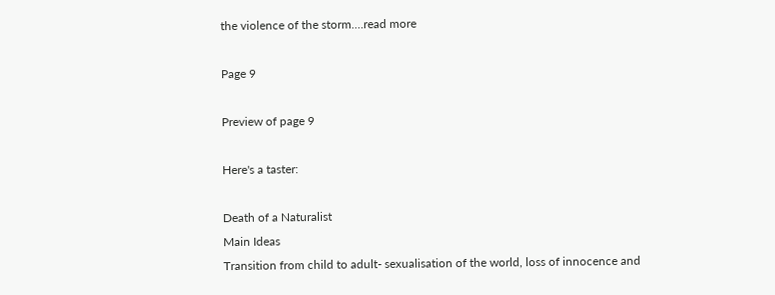the violence of the storm.…read more

Page 9

Preview of page 9

Here's a taster:

Death of a Naturalist
Main Ideas
Transition from child to adult- sexualisation of the world, loss of innocence and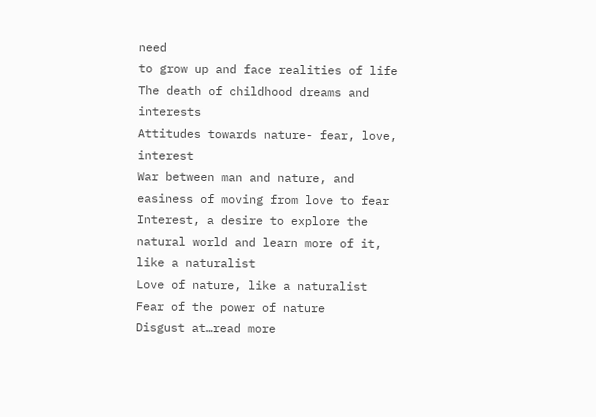need
to grow up and face realities of life
The death of childhood dreams and interests
Attitudes towards nature- fear, love, interest
War between man and nature, and easiness of moving from love to fear
Interest, a desire to explore the natural world and learn more of it, like a naturalist
Love of nature, like a naturalist
Fear of the power of nature
Disgust at…read more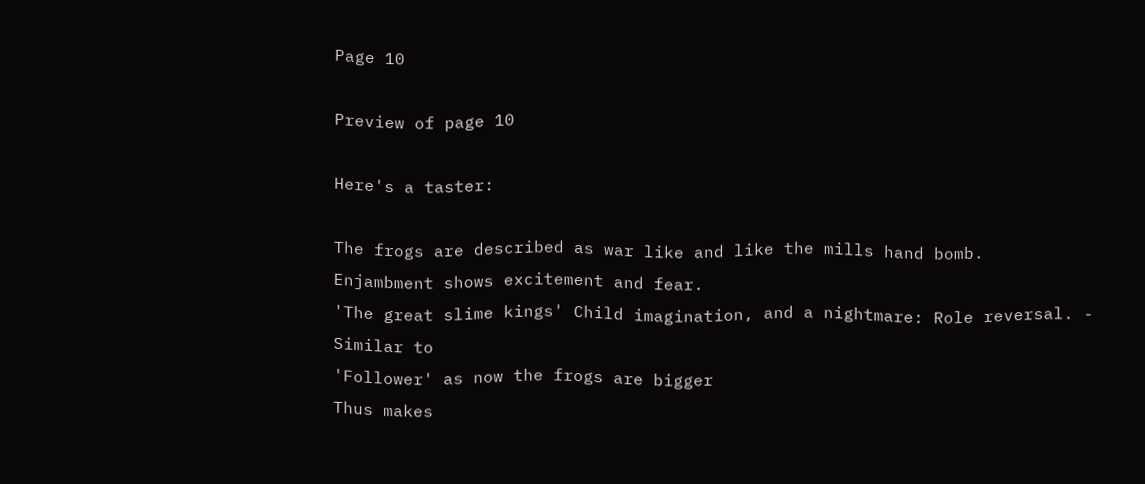Page 10

Preview of page 10

Here's a taster:

The frogs are described as war like and like the mills hand bomb.
Enjambment shows excitement and fear.
'The great slime kings' Child imagination, and a nightmare: Role reversal. - Similar to
'Follower' as now the frogs are bigger
Thus makes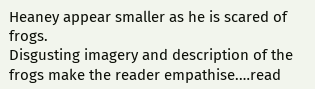Heaney appear smaller as he is scared of frogs.
Disgusting imagery and description of the frogs make the reader empathise.…read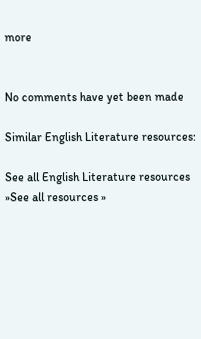more


No comments have yet been made

Similar English Literature resources:

See all English Literature resources »See all resources »